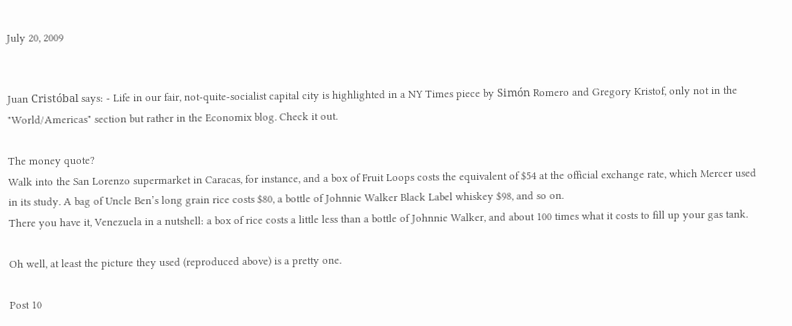July 20, 2009


Juan Cristóbal says: - Life in our fair, not-quite-socialist capital city is highlighted in a NY Times piece by Simón Romero and Gregory Kristof, only not in the "World/Americas" section but rather in the Economix blog. Check it out.

The money quote?
Walk into the San Lorenzo supermarket in Caracas, for instance, and a box of Fruit Loops costs the equivalent of $54 at the official exchange rate, which Mercer used in its study. A bag of Uncle Ben’s long grain rice costs $80, a bottle of Johnnie Walker Black Label whiskey $98, and so on.
There you have it, Venezuela in a nutshell: a box of rice costs a little less than a bottle of Johnnie Walker, and about 100 times what it costs to fill up your gas tank.

Oh well, at least the picture they used (reproduced above) is a pretty one.

Post 10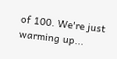of 100. We're just warming up...